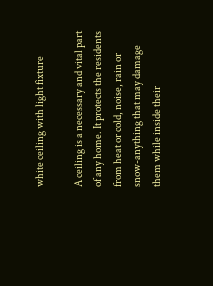white ceiling with light fixture

A ceiling is a necessary and vital part of any home. It protects the residents from heat or cold, noise, rain or snow-anything that may damage them while inside their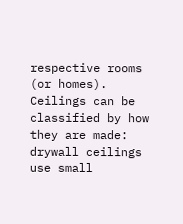respective rooms (or homes). Ceilings can be classified by how they are made: drywall ceilings use small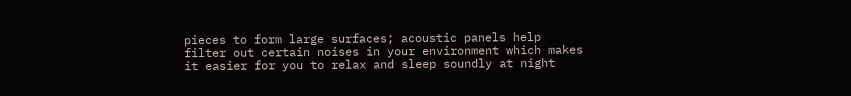pieces to form large surfaces; acoustic panels help filter out certain noises in your environment which makes it easier for you to relax and sleep soundly at night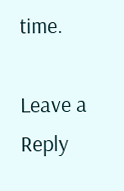time.

Leave a Reply